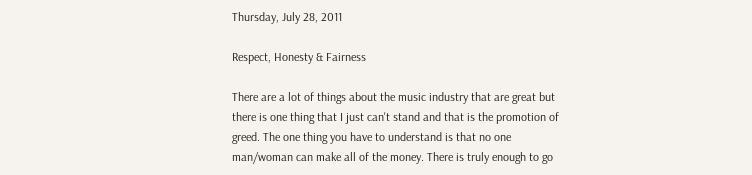Thursday, July 28, 2011

Respect, Honesty & Fairness

There are a lot of things about the music industry that are great but there is one thing that I just can't stand and that is the promotion of greed. The one thing you have to understand is that no one man/woman can make all of the money. There is truly enough to go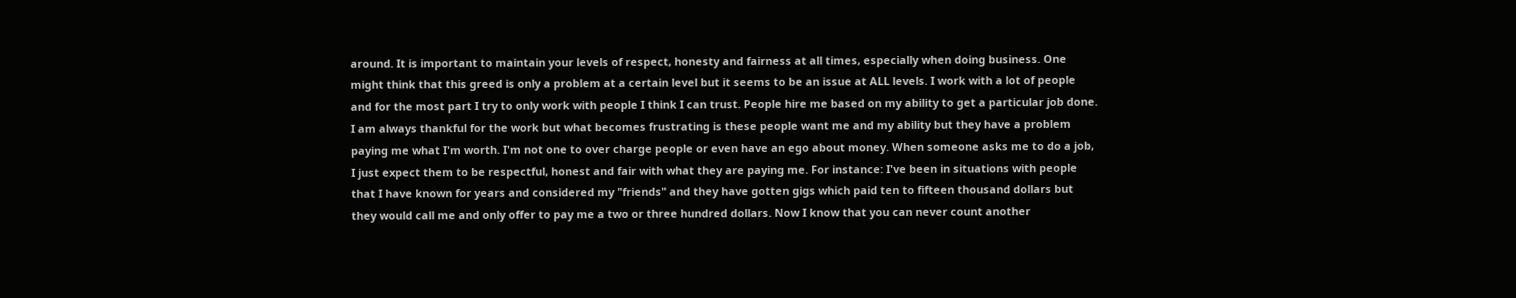around. It is important to maintain your levels of respect, honesty and fairness at all times, especially when doing business. One might think that this greed is only a problem at a certain level but it seems to be an issue at ALL levels. I work with a lot of people and for the most part I try to only work with people I think I can trust. People hire me based on my ability to get a particular job done. I am always thankful for the work but what becomes frustrating is these people want me and my ability but they have a problem paying me what I'm worth. I'm not one to over charge people or even have an ego about money. When someone asks me to do a job, I just expect them to be respectful, honest and fair with what they are paying me. For instance: I've been in situations with people that I have known for years and considered my "friends" and they have gotten gigs which paid ten to fifteen thousand dollars but they would call me and only offer to pay me a two or three hundred dollars. Now I know that you can never count another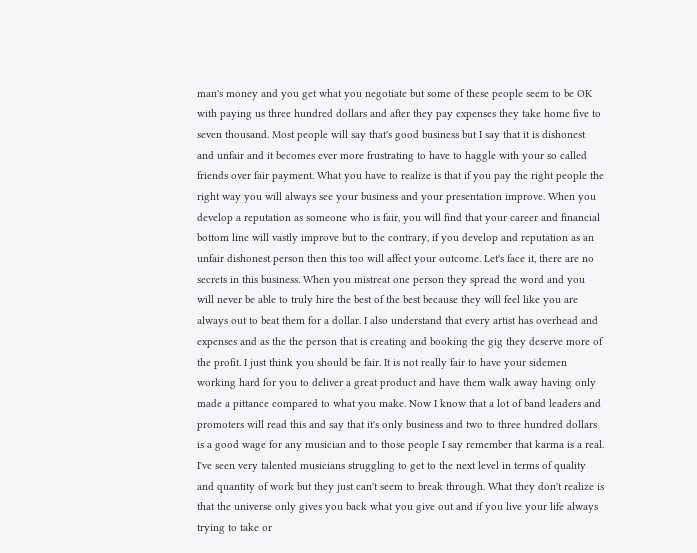man's money and you get what you negotiate but some of these people seem to be OK with paying us three hundred dollars and after they pay expenses they take home five to seven thousand. Most people will say that's good business but I say that it is dishonest and unfair and it becomes ever more frustrating to have to haggle with your so called friends over fair payment. What you have to realize is that if you pay the right people the right way you will always see your business and your presentation improve. When you develop a reputation as someone who is fair, you will find that your career and financial bottom line will vastly improve but to the contrary, if you develop and reputation as an unfair dishonest person then this too will affect your outcome. Let's face it, there are no secrets in this business. When you mistreat one person they spread the word and you will never be able to truly hire the best of the best because they will feel like you are always out to beat them for a dollar. I also understand that every artist has overhead and expenses and as the the person that is creating and booking the gig they deserve more of the profit. I just think you should be fair. It is not really fair to have your sidemen working hard for you to deliver a great product and have them walk away having only made a pittance compared to what you make. Now I know that a lot of band leaders and promoters will read this and say that it's only business and two to three hundred dollars is a good wage for any musician and to those people I say remember that karma is a real. I've seen very talented musicians struggling to get to the next level in terms of quality and quantity of work but they just can't seem to break through. What they don't realize is that the universe only gives you back what you give out and if you live your life always trying to take or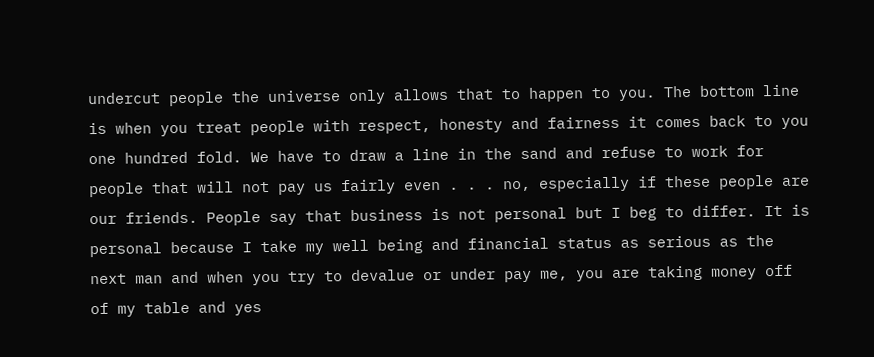undercut people the universe only allows that to happen to you. The bottom line is when you treat people with respect, honesty and fairness it comes back to you one hundred fold. We have to draw a line in the sand and refuse to work for people that will not pay us fairly even . . . no, especially if these people are our friends. People say that business is not personal but I beg to differ. It is personal because I take my well being and financial status as serious as the next man and when you try to devalue or under pay me, you are taking money off of my table and yes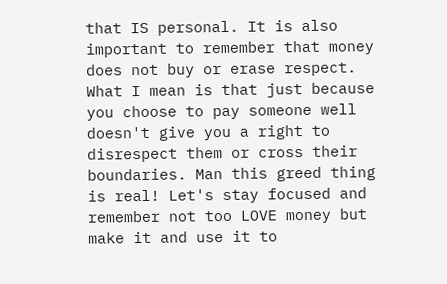that IS personal. It is also important to remember that money does not buy or erase respect. What I mean is that just because you choose to pay someone well doesn't give you a right to disrespect them or cross their boundaries. Man this greed thing is real! Let's stay focused and remember not too LOVE money but make it and use it to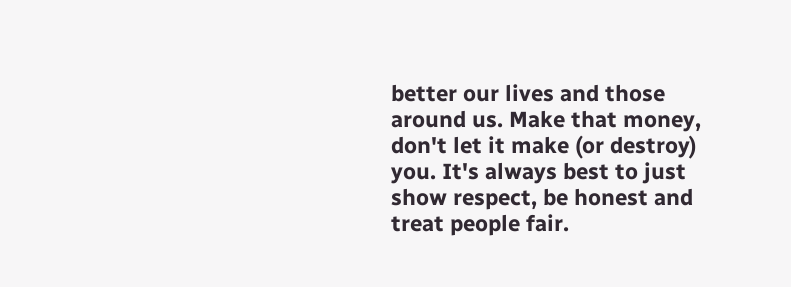better our lives and those around us. Make that money, don't let it make (or destroy) you. It's always best to just show respect, be honest and treat people fair.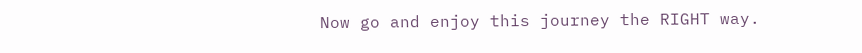Now go and enjoy this journey the RIGHT way.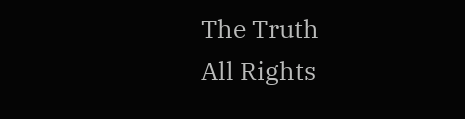The Truth
All Rights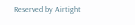Reserved by Airtight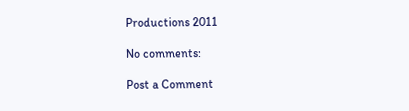Productions 2011

No comments:

Post a Comment